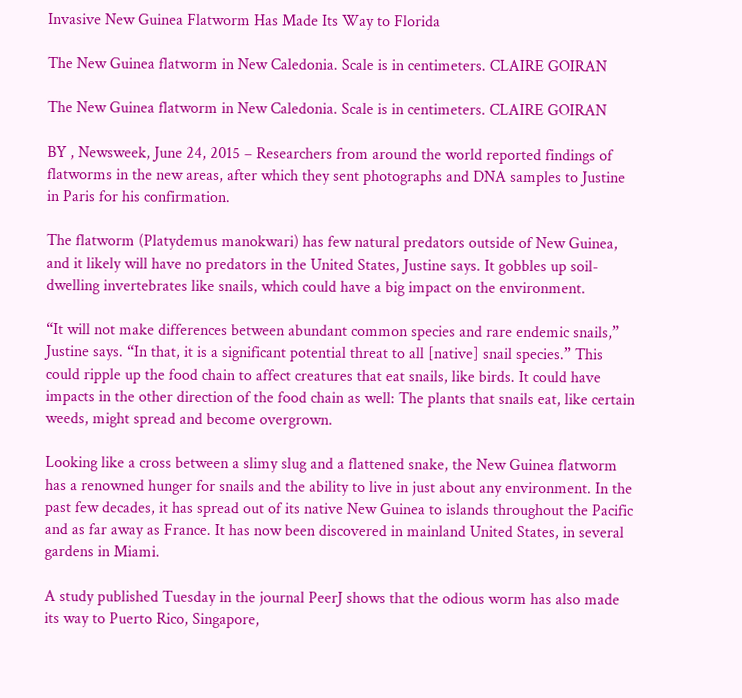Invasive New Guinea Flatworm Has Made Its Way to Florida

The New Guinea flatworm in New Caledonia. Scale is in centimeters. CLAIRE GOIRAN

The New Guinea flatworm in New Caledonia. Scale is in centimeters. CLAIRE GOIRAN

BY , Newsweek, June 24, 2015 – Researchers from around the world reported findings of flatworms in the new areas, after which they sent photographs and DNA samples to Justine in Paris for his confirmation.

The flatworm (Platydemus manokwari) has few natural predators outside of New Guinea, and it likely will have no predators in the United States, Justine says. It gobbles up soil-dwelling invertebrates like snails, which could have a big impact on the environment.

“It will not make differences between abundant common species and rare endemic snails,” Justine says. “In that, it is a significant potential threat to all [native] snail species.” This could ripple up the food chain to affect creatures that eat snails, like birds. It could have impacts in the other direction of the food chain as well: The plants that snails eat, like certain weeds, might spread and become overgrown.

Looking like a cross between a slimy slug and a flattened snake, the New Guinea flatworm has a renowned hunger for snails and the ability to live in just about any environment. In the past few decades, it has spread out of its native New Guinea to islands throughout the Pacific and as far away as France. It has now been discovered in mainland United States, in several gardens in Miami.

A study published Tuesday in the journal PeerJ shows that the odious worm has also made its way to Puerto Rico, Singapore,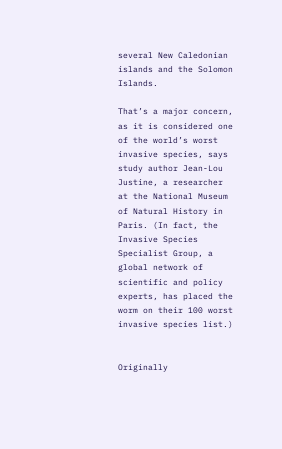several New Caledonian islands and the Solomon Islands.

That’s a major concern, as it is considered one of the world’s worst invasive species, says study author Jean-Lou Justine, a researcher at the National Museum of Natural History in Paris. (In fact, the Invasive Species Specialist Group, a global network of scientific and policy experts, has placed the worm on their 100 worst invasive species list.)


Originally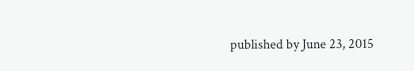published by June 23, 2015